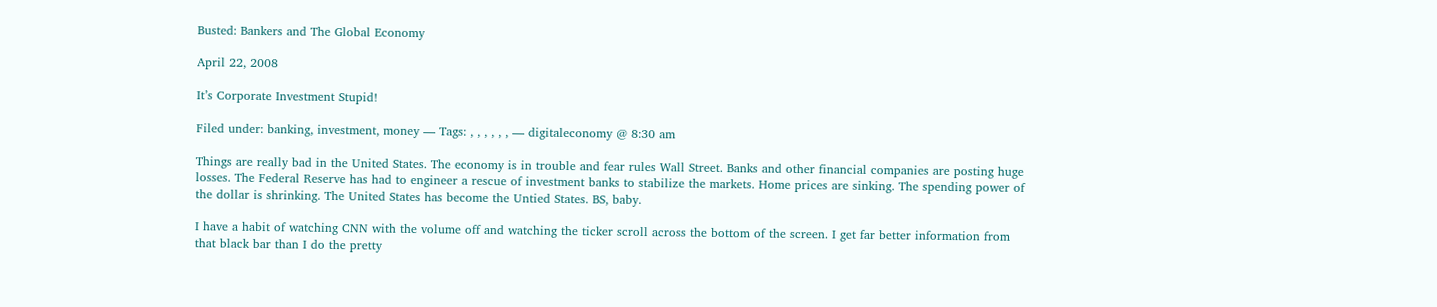Busted: Bankers and The Global Economy

April 22, 2008

It’s Corporate Investment Stupid!

Filed under: banking, investment, money — Tags: , , , , , , — digitaleconomy @ 8:30 am

Things are really bad in the United States. The economy is in trouble and fear rules Wall Street. Banks and other financial companies are posting huge losses. The Federal Reserve has had to engineer a rescue of investment banks to stabilize the markets. Home prices are sinking. The spending power of the dollar is shrinking. The United States has become the Untied States. BS, baby.

I have a habit of watching CNN with the volume off and watching the ticker scroll across the bottom of the screen. I get far better information from that black bar than I do the pretty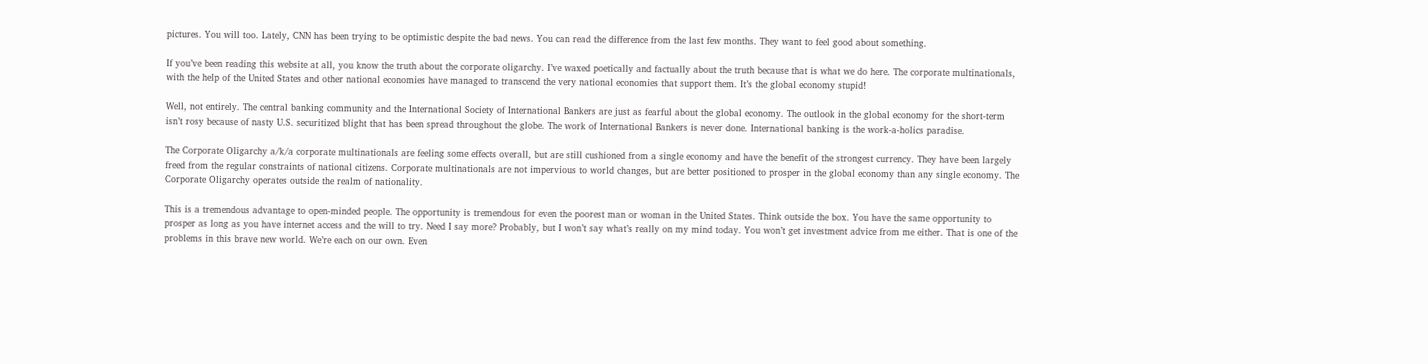pictures. You will too. Lately, CNN has been trying to be optimistic despite the bad news. You can read the difference from the last few months. They want to feel good about something.

If you’ve been reading this website at all, you know the truth about the corporate oligarchy. I’ve waxed poetically and factually about the truth because that is what we do here. The corporate multinationals, with the help of the United States and other national economies have managed to transcend the very national economies that support them. It’s the global economy stupid!

Well, not entirely. The central banking community and the International Society of International Bankers are just as fearful about the global economy. The outlook in the global economy for the short-term isn’t rosy because of nasty U.S. securitized blight that has been spread throughout the globe. The work of International Bankers is never done. International banking is the work-a-holics paradise.

The Corporate Oligarchy a/k/a corporate multinationals are feeling some effects overall, but are still cushioned from a single economy and have the benefit of the strongest currency. They have been largely freed from the regular constraints of national citizens. Corporate multinationals are not impervious to world changes, but are better positioned to prosper in the global economy than any single economy. The Corporate Oligarchy operates outside the realm of nationality.

This is a tremendous advantage to open-minded people. The opportunity is tremendous for even the poorest man or woman in the United States. Think outside the box. You have the same opportunity to prosper as long as you have internet access and the will to try. Need I say more? Probably, but I won’t say what’s really on my mind today. You won’t get investment advice from me either. That is one of the problems in this brave new world. We’re each on our own. Even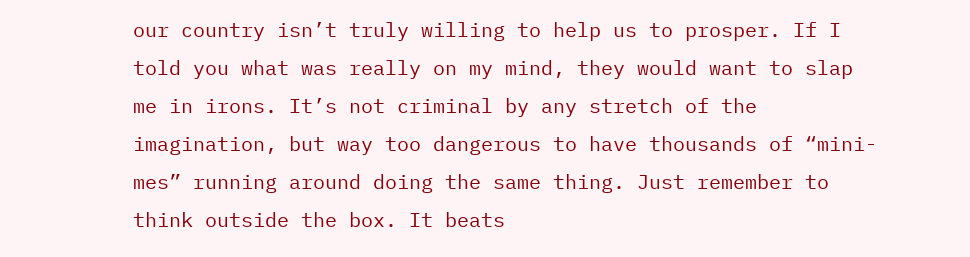our country isn’t truly willing to help us to prosper. If I told you what was really on my mind, they would want to slap me in irons. It’s not criminal by any stretch of the imagination, but way too dangerous to have thousands of “mini-mes” running around doing the same thing. Just remember to think outside the box. It beats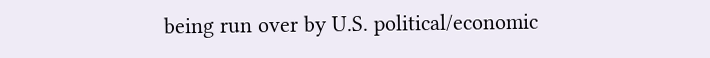being run over by U.S. political/economic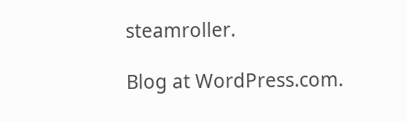steamroller.

Blog at WordPress.com.